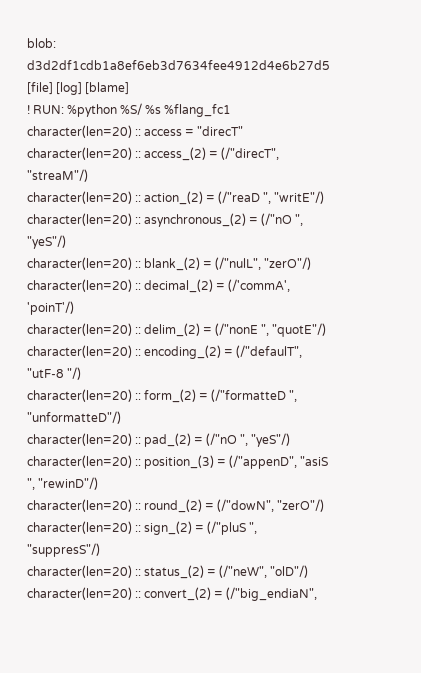blob: d3d2df1cdb1a8ef6eb3d7634fee4912d4e6b27d5 [file] [log] [blame]
! RUN: %python %S/ %s %flang_fc1
character(len=20) :: access = "direcT"
character(len=20) :: access_(2) = (/"direcT", "streaM"/)
character(len=20) :: action_(2) = (/"reaD ", "writE"/)
character(len=20) :: asynchronous_(2) = (/"nO ", "yeS"/)
character(len=20) :: blank_(2) = (/"nulL", "zerO"/)
character(len=20) :: decimal_(2) = (/'commA', 'poinT'/)
character(len=20) :: delim_(2) = (/"nonE ", "quotE"/)
character(len=20) :: encoding_(2) = (/"defaulT", "utF-8 "/)
character(len=20) :: form_(2) = (/"formatteD ", "unformatteD"/)
character(len=20) :: pad_(2) = (/"nO ", "yeS"/)
character(len=20) :: position_(3) = (/"appenD", "asiS ", "rewinD"/)
character(len=20) :: round_(2) = (/"dowN", "zerO"/)
character(len=20) :: sign_(2) = (/"pluS ", "suppresS"/)
character(len=20) :: status_(2) = (/"neW", "olD"/)
character(len=20) :: convert_(2) = (/"big_endiaN",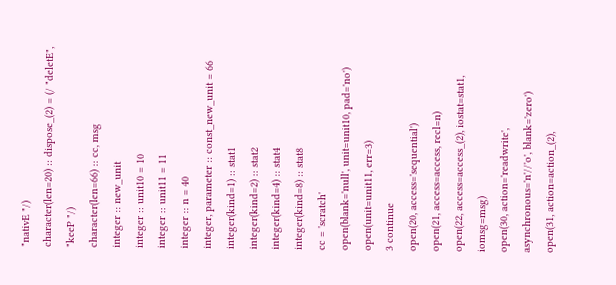"nativE "/)
character(len=20) :: dispose_(2) = (/ "deletE", "keeP "/)
character(len=66) :: cc, msg
integer :: new_unit
integer :: unit10 = 10
integer :: unit11 = 11
integer :: n = 40
integer, parameter :: const_new_unit = 66
integer(kind=1) :: stat1
integer(kind=2) :: stat2
integer(kind=4) :: stat4
integer(kind=8) :: stat8
cc = 'scratch'
open(blank='null', unit=unit10, pad='no')
open(unit=unit11, err=3)
3 continue
open(20, access='sequential')
open(21, access=access, recl=n)
open(22, access=access_(2), iostat=stat1, iomsg=msg)
open(30, action='readwrite', asynchronous='n'//'o', blank='zero')
open(31, action=action_(2),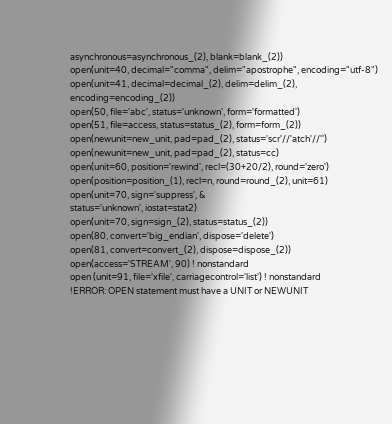asynchronous=asynchronous_(2), blank=blank_(2))
open(unit=40, decimal="comma", delim="apostrophe", encoding="utf-8")
open(unit=41, decimal=decimal_(2), delim=delim_(2), encoding=encoding_(2))
open(50, file='abc', status='unknown', form='formatted')
open(51, file=access, status=status_(2), form=form_(2))
open(newunit=new_unit, pad=pad_(2), status='scr'//'atch'//'')
open(newunit=new_unit, pad=pad_(2), status=cc)
open(unit=60, position='rewind', recl=(30+20/2), round='zero')
open(position=position_(1), recl=n, round=round_(2), unit=61)
open(unit=70, sign='suppress', &
status='unknown', iostat=stat2)
open(unit=70, sign=sign_(2), status=status_(2))
open(80, convert='big_endian', dispose='delete')
open(81, convert=convert_(2), dispose=dispose_(2))
open(access='STREAM', 90) ! nonstandard
open (unit=91, file='xfile', carriagecontrol='list') ! nonstandard
!ERROR: OPEN statement must have a UNIT or NEWUNIT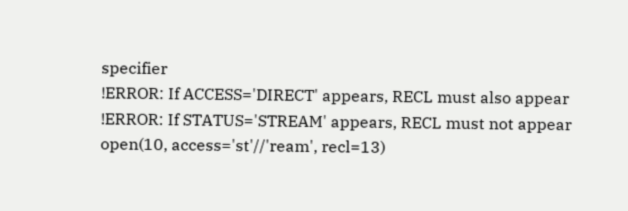specifier
!ERROR: If ACCESS='DIRECT' appears, RECL must also appear
!ERROR: If STATUS='STREAM' appears, RECL must not appear
open(10, access='st'//'ream', recl=13)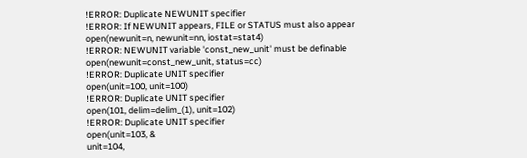!ERROR: Duplicate NEWUNIT specifier
!ERROR: If NEWUNIT appears, FILE or STATUS must also appear
open(newunit=n, newunit=nn, iostat=stat4)
!ERROR: NEWUNIT variable 'const_new_unit' must be definable
open(newunit=const_new_unit, status=cc)
!ERROR: Duplicate UNIT specifier
open(unit=100, unit=100)
!ERROR: Duplicate UNIT specifier
open(101, delim=delim_(1), unit=102)
!ERROR: Duplicate UNIT specifier
open(unit=103, &
unit=104,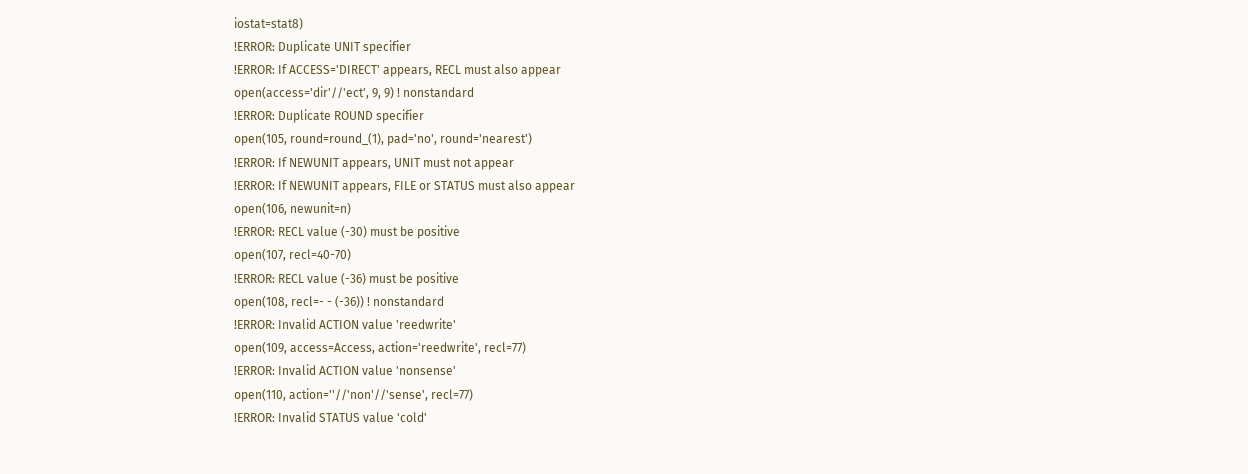iostat=stat8)
!ERROR: Duplicate UNIT specifier
!ERROR: If ACCESS='DIRECT' appears, RECL must also appear
open(access='dir'//'ect', 9, 9) ! nonstandard
!ERROR: Duplicate ROUND specifier
open(105, round=round_(1), pad='no', round='nearest')
!ERROR: If NEWUNIT appears, UNIT must not appear
!ERROR: If NEWUNIT appears, FILE or STATUS must also appear
open(106, newunit=n)
!ERROR: RECL value (-30) must be positive
open(107, recl=40-70)
!ERROR: RECL value (-36) must be positive
open(108, recl=- - (-36)) ! nonstandard
!ERROR: Invalid ACTION value 'reedwrite'
open(109, access=Access, action='reedwrite', recl=77)
!ERROR: Invalid ACTION value 'nonsense'
open(110, action=''//'non'//'sense', recl=77)
!ERROR: Invalid STATUS value 'cold'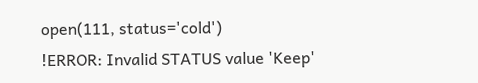open(111, status='cold')
!ERROR: Invalid STATUS value 'Keep'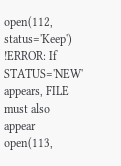open(112, status='Keep')
!ERROR: If STATUS='NEW' appears, FILE must also appear
open(113,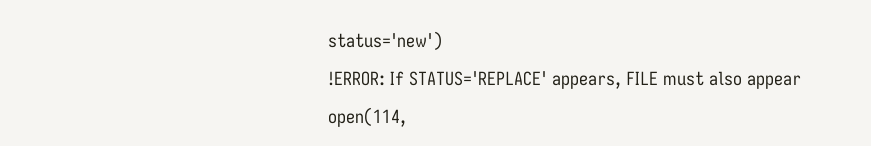status='new')
!ERROR: If STATUS='REPLACE' appears, FILE must also appear
open(114,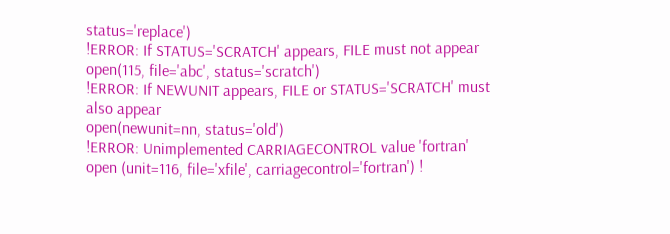status='replace')
!ERROR: If STATUS='SCRATCH' appears, FILE must not appear
open(115, file='abc', status='scratch')
!ERROR: If NEWUNIT appears, FILE or STATUS='SCRATCH' must also appear
open(newunit=nn, status='old')
!ERROR: Unimplemented CARRIAGECONTROL value 'fortran'
open (unit=116, file='xfile', carriagecontrol='fortran') !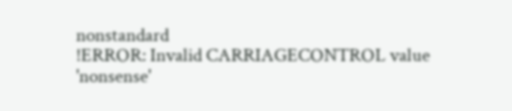nonstandard
!ERROR: Invalid CARRIAGECONTROL value 'nonsense'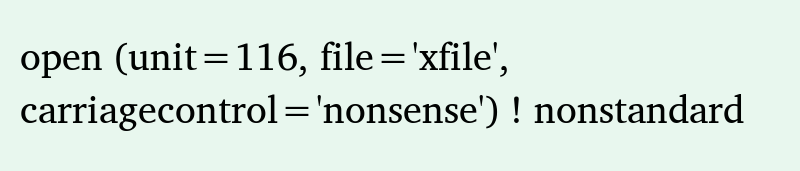open (unit=116, file='xfile', carriagecontrol='nonsense') ! nonstandard